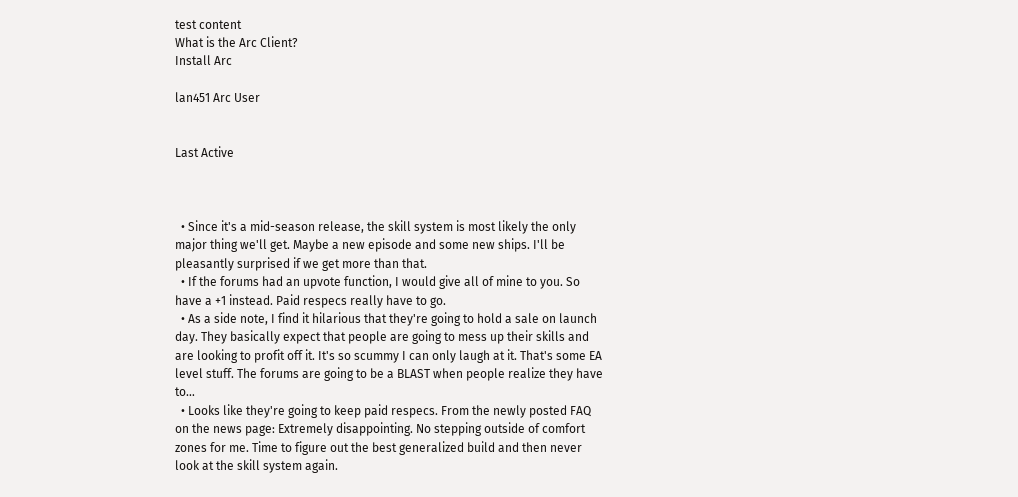test content
What is the Arc Client?
Install Arc

lan451 Arc User


Last Active



  • Since it's a mid-season release, the skill system is most likely the only major thing we'll get. Maybe a new episode and some new ships. I'll be pleasantly surprised if we get more than that.
  • If the forums had an upvote function, I would give all of mine to you. So have a +1 instead. Paid respecs really have to go.
  • As a side note, I find it hilarious that they're going to hold a sale on launch day. They basically expect that people are going to mess up their skills and are looking to profit off it. It's so scummy I can only laugh at it. That's some EA level stuff. The forums are going to be a BLAST when people realize they have to…
  • Looks like they're going to keep paid respecs. From the newly posted FAQ on the news page: Extremely disappointing. No stepping outside of comfort zones for me. Time to figure out the best generalized build and then never look at the skill system again.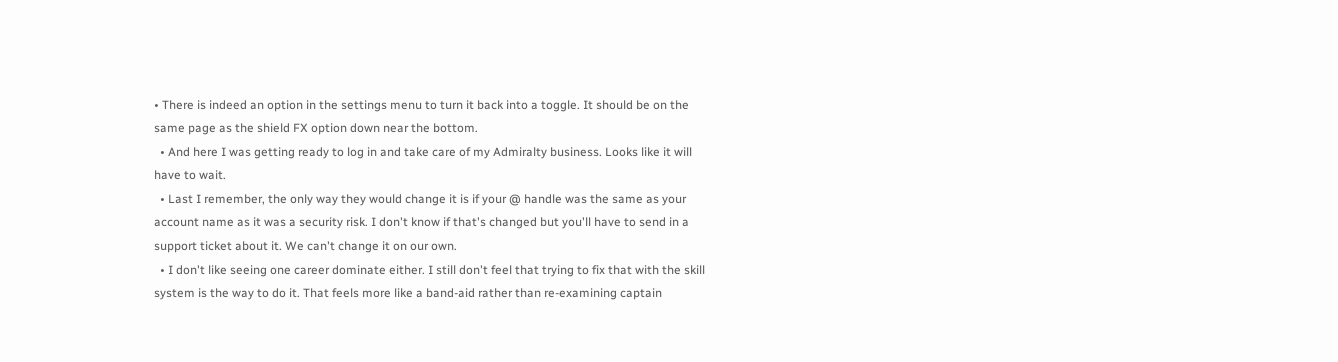• There is indeed an option in the settings menu to turn it back into a toggle. It should be on the same page as the shield FX option down near the bottom.
  • And here I was getting ready to log in and take care of my Admiralty business. Looks like it will have to wait.
  • Last I remember, the only way they would change it is if your @ handle was the same as your account name as it was a security risk. I don't know if that's changed but you'll have to send in a support ticket about it. We can't change it on our own.
  • I don't like seeing one career dominate either. I still don't feel that trying to fix that with the skill system is the way to do it. That feels more like a band-aid rather than re-examining captain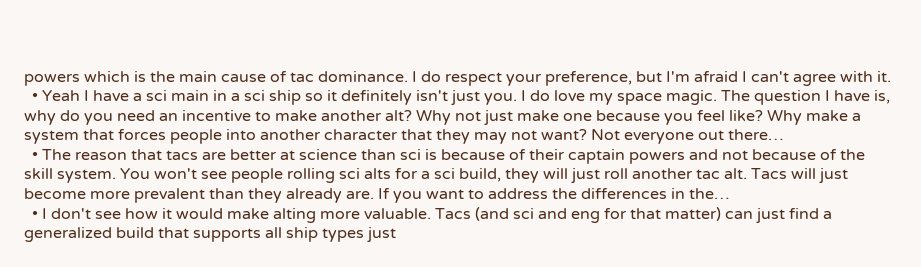powers which is the main cause of tac dominance. I do respect your preference, but I'm afraid I can't agree with it.
  • Yeah I have a sci main in a sci ship so it definitely isn't just you. I do love my space magic. The question I have is, why do you need an incentive to make another alt? Why not just make one because you feel like? Why make a system that forces people into another character that they may not want? Not everyone out there…
  • The reason that tacs are better at science than sci is because of their captain powers and not because of the skill system. You won't see people rolling sci alts for a sci build, they will just roll another tac alt. Tacs will just become more prevalent than they already are. If you want to address the differences in the…
  • I don't see how it would make alting more valuable. Tacs (and sci and eng for that matter) can just find a generalized build that supports all ship types just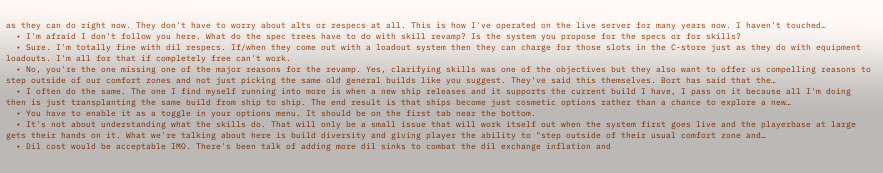as they can do right now. They don't have to worry about alts or respecs at all. This is how I've operated on the live server for many years now. I haven't touched…
  • I'm afraid I don't follow you here. What do the spec trees have to do with skill revamp? Is the system you propose for the specs or for skills?
  • Sure. I'm totally fine with dil respecs. If/when they come out with a loadout system then they can charge for those slots in the C-store just as they do with equipment loadouts. I'm all for that if completely free can't work.
  • No, you're the one missing one of the major reasons for the revamp. Yes, clarifying skills was one of the objectives but they also want to offer us compelling reasons to step outside of our comfort zones and not just picking the same old general builds like you suggest. They've said this themselves. Bort has said that the…
  • I often do the same. The one I find myself running into more is when a new ship releases and it supports the current build I have, I pass on it because all I'm doing then is just transplanting the same build from ship to ship. The end result is that ships become just cosmetic options rather than a chance to explore a new…
  • You have to enable it as a toggle in your options menu. It should be on the first tab near the bottom.
  • It's not about understanding what the skills do. That will only be a small issue that will work itself out when the system first goes live and the playerbase at large gets their hands on it. What we're talking about here is build diversity and giving player the ability to "step outside of their usual comfort zone and…
  • Dil cost would be acceptable IMO. There's been talk of adding more dil sinks to combat the dil exchange inflation and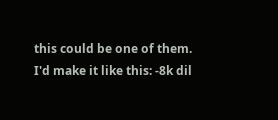this could be one of them. I'd make it like this: -8k dil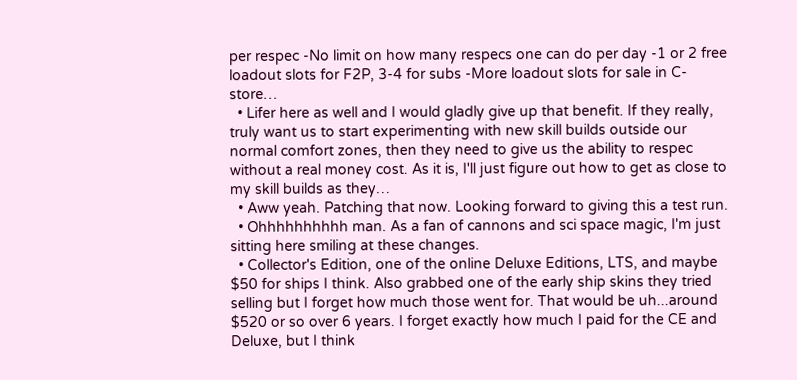per respec -No limit on how many respecs one can do per day -1 or 2 free loadout slots for F2P, 3-4 for subs -More loadout slots for sale in C-store…
  • Lifer here as well and I would gladly give up that benefit. If they really, truly want us to start experimenting with new skill builds outside our normal comfort zones, then they need to give us the ability to respec without a real money cost. As it is, I'll just figure out how to get as close to my skill builds as they…
  • Aww yeah. Patching that now. Looking forward to giving this a test run.
  • Ohhhhhhhhhh man. As a fan of cannons and sci space magic, I'm just sitting here smiling at these changes.
  • Collector's Edition, one of the online Deluxe Editions, LTS, and maybe $50 for ships I think. Also grabbed one of the early ship skins they tried selling but I forget how much those went for. That would be uh...around $520 or so over 6 years. I forget exactly how much I paid for the CE and Deluxe, but I think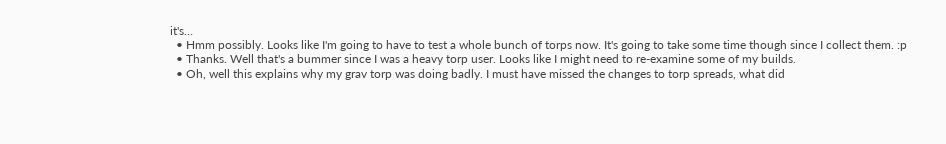it's…
  • Hmm possibly. Looks like I'm going to have to test a whole bunch of torps now. It's going to take some time though since I collect them. :p
  • Thanks. Well that's a bummer since I was a heavy torp user. Looks like I might need to re-examine some of my builds.
  • Oh, well this explains why my grav torp was doing badly. I must have missed the changes to torp spreads, what did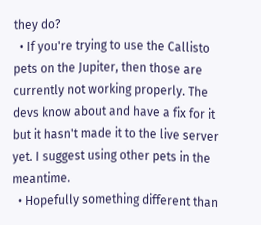they do?
  • If you're trying to use the Callisto pets on the Jupiter, then those are currently not working properly. The devs know about and have a fix for it but it hasn't made it to the live server yet. I suggest using other pets in the meantime.
  • Hopefully something different than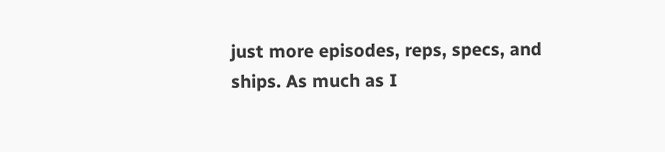just more episodes, reps, specs, and ships. As much as I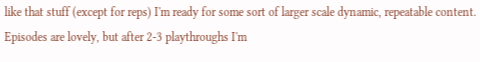like that stuff (except for reps) I'm ready for some sort of larger scale dynamic, repeatable content. Episodes are lovely, but after 2-3 playthroughs I'm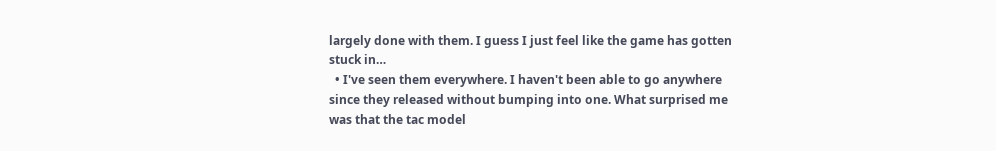largely done with them. I guess I just feel like the game has gotten stuck in…
  • I've seen them everywhere. I haven't been able to go anywhere since they released without bumping into one. What surprised me was that the tac model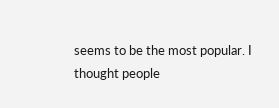seems to be the most popular. I thought people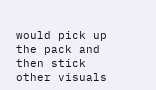would pick up the pack and then stick other visuals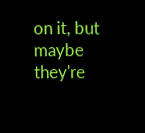on it, but maybe they're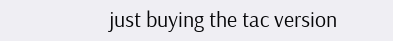just buying the tac version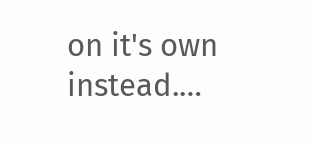on it's own instead.…